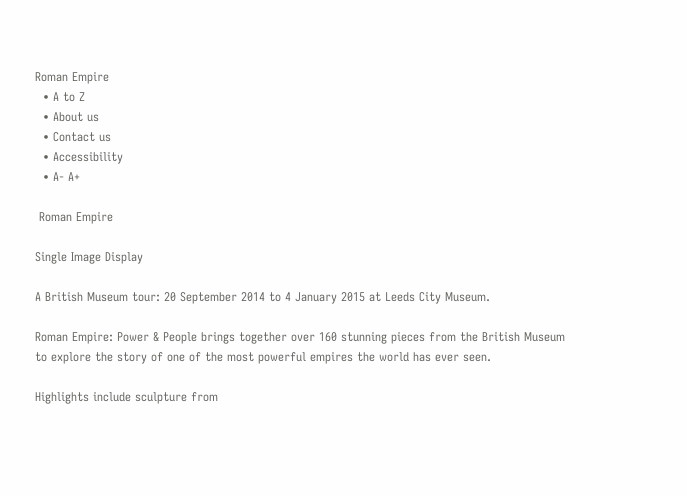Roman Empire
  • A to Z
  • About us
  • Contact us
  • Accessibility
  • A- A+

 Roman Empire

Single Image Display

A British Museum tour: 20 September 2014 to 4 January 2015 at Leeds City Museum.

Roman Empire: Power & People brings together over 160 stunning pieces from the British Museum to explore the story of one of the most powerful empires the world has ever seen.

Highlights include sculpture from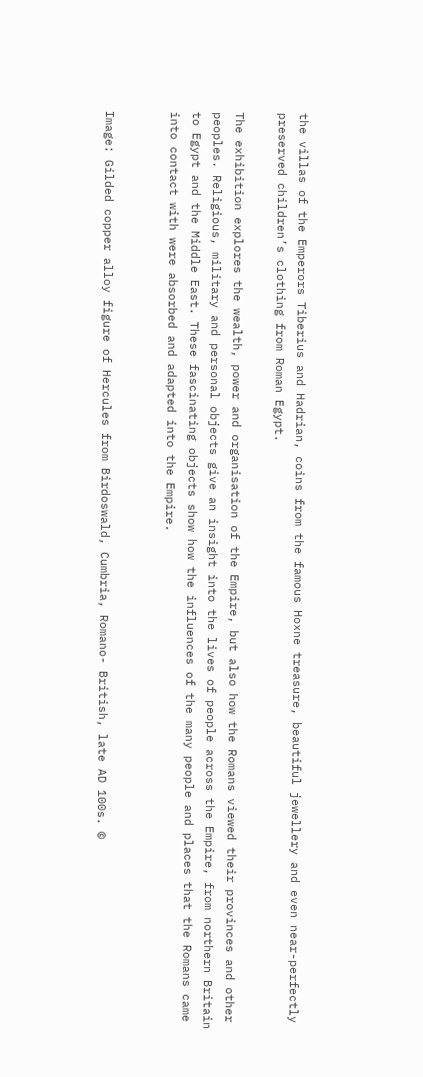the villas of the Emperors Tiberius and Hadrian, coins from the famous Hoxne treasure, beautiful jewellery and even near-perfectly preserved children’s clothing from Roman Egypt.

The exhibition explores the wealth, power and organisation of the Empire, but also how the Romans viewed their provinces and other peoples. Religious, military and personal objects give an insight into the lives of people across the Empire, from northern Britain to Egypt and the Middle East. These fascinating objects show how the influences of the many people and places that the Romans came into contact with were absorbed and adapted into the Empire.


Image: Gilded copper alloy figure of Hercules from Birdoswald, Cumbria, Romano- British, late AD 100s. ©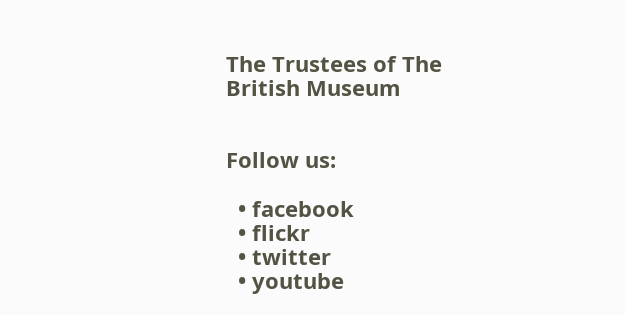The Trustees of The British Museum


Follow us:

  • facebook
  • flickr
  • twitter
  • youtube